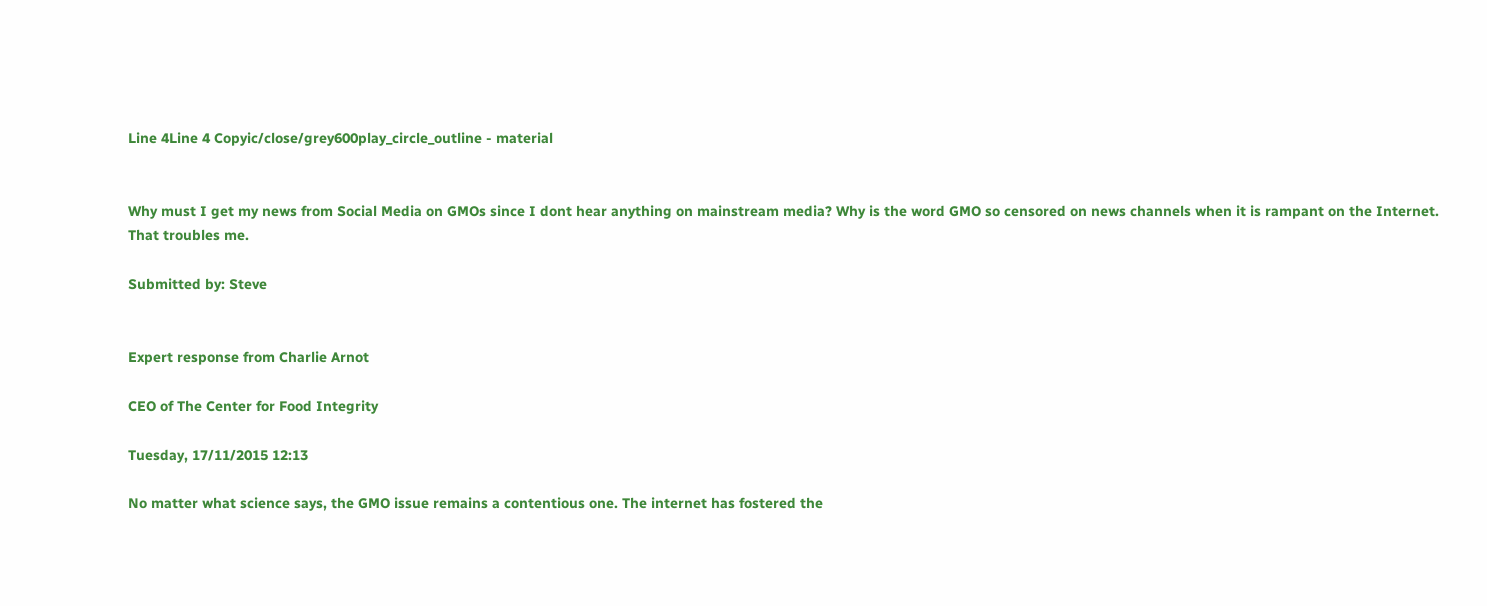Line 4Line 4 Copyic/close/grey600play_circle_outline - material


Why must I get my news from Social Media on GMOs since I dont hear anything on mainstream media? Why is the word GMO so censored on news channels when it is rampant on the Internet. That troubles me.

Submitted by: Steve


Expert response from Charlie Arnot

CEO of The Center for Food Integrity

Tuesday, 17/11/2015 12:13

No matter what science says, the GMO issue remains a contentious one. The internet has fostered the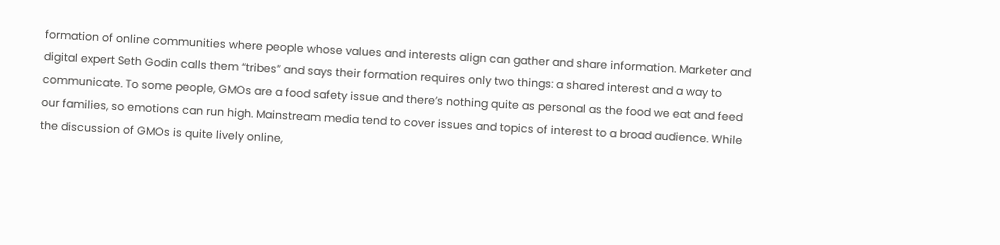formation of online communities where people whose values and interests align can gather and share information. Marketer and digital expert Seth Godin calls them “tribes” and says their formation requires only two things: a shared interest and a way to communicate. To some people, GMOs are a food safety issue and there’s nothing quite as personal as the food we eat and feed our families, so emotions can run high. Mainstream media tend to cover issues and topics of interest to a broad audience. While the discussion of GMOs is quite lively online,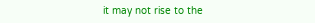it may not rise to the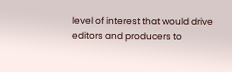level of interest that would drive editors and producers to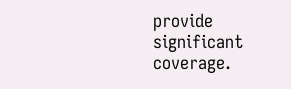provide significant coverage.